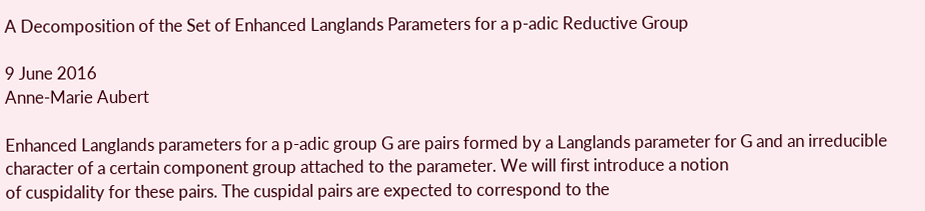A Decomposition of the Set of Enhanced Langlands Parameters for a p-adic Reductive Group

9 June 2016
Anne-Marie Aubert

Enhanced Langlands parameters for a p-adic group G are pairs formed by a Langlands parameter for G and an irreducible character of a certain component group attached to the parameter. We will first introduce a notion
of cuspidality for these pairs. The cuspidal pairs are expected to correspond to the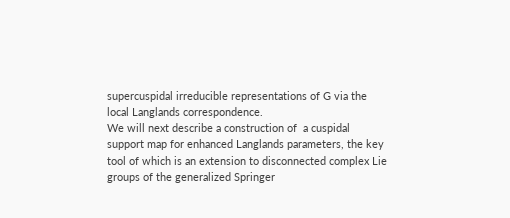supercuspidal irreducible representations of G via the local Langlands correspondence.
We will next describe a construction of  a cuspidal support map for enhanced Langlands parameters, the key tool of which is an extension to disconnected complex Lie groups of the generalized Springer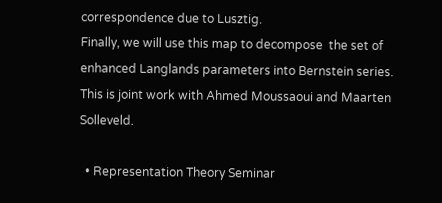correspondence due to Lusztig.
Finally, we will use this map to decompose  the set of enhanced Langlands parameters into Bernstein series.
This is joint work with Ahmed Moussaoui and Maarten Solleveld.

  • Representation Theory Seminar